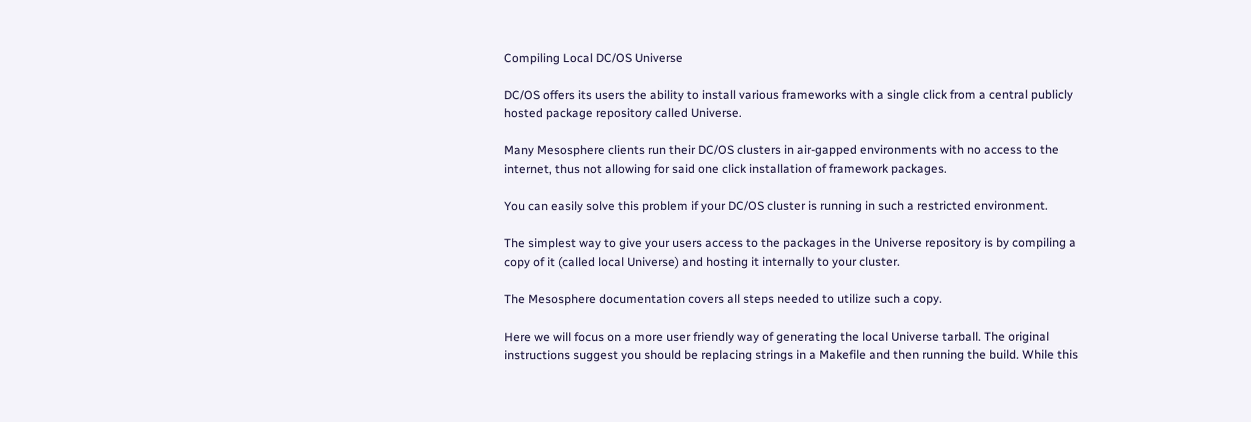Compiling Local DC/OS Universe

DC/OS offers its users the ability to install various frameworks with a single click from a central publicly hosted package repository called Universe.

Many Mesosphere clients run their DC/OS clusters in air-gapped environments with no access to the internet, thus not allowing for said one click installation of framework packages.

You can easily solve this problem if your DC/OS cluster is running in such a restricted environment.

The simplest way to give your users access to the packages in the Universe repository is by compiling a copy of it (called local Universe) and hosting it internally to your cluster.

The Mesosphere documentation covers all steps needed to utilize such a copy.

Here we will focus on a more user friendly way of generating the local Universe tarball. The original instructions suggest you should be replacing strings in a Makefile and then running the build. While this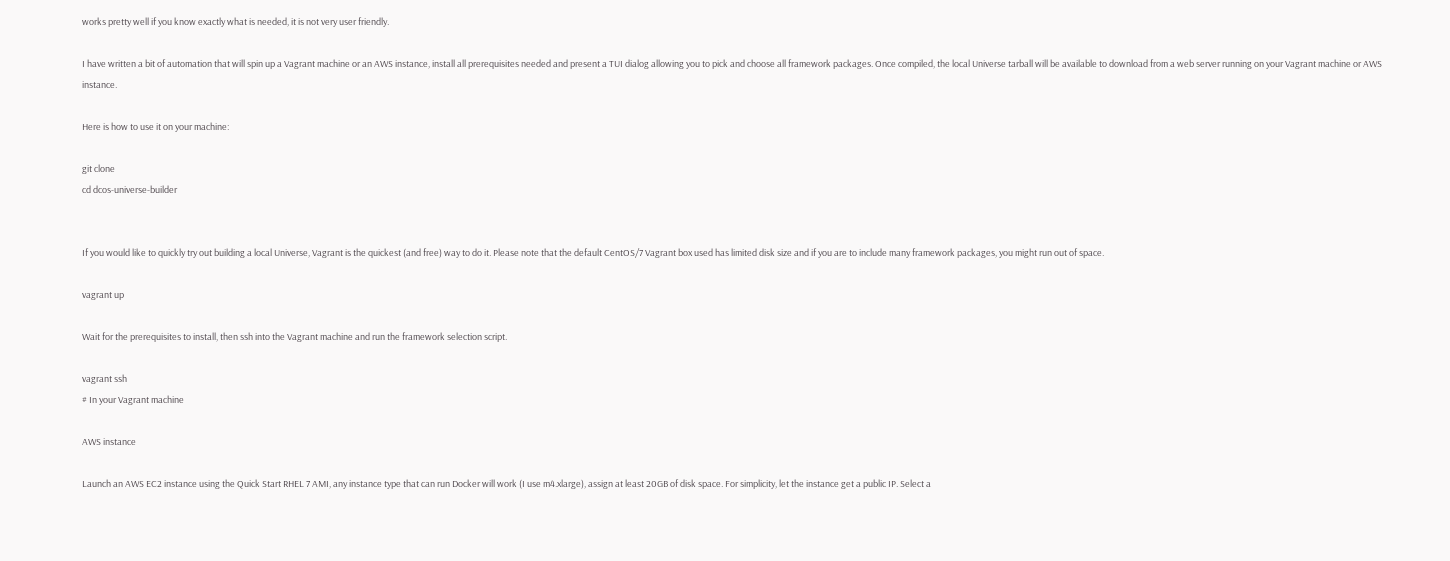works pretty well if you know exactly what is needed, it is not very user friendly.

I have written a bit of automation that will spin up a Vagrant machine or an AWS instance, install all prerequisites needed and present a TUI dialog allowing you to pick and choose all framework packages. Once compiled, the local Universe tarball will be available to download from a web server running on your Vagrant machine or AWS instance.

Here is how to use it on your machine:

git clone
cd dcos-universe-builder


If you would like to quickly try out building a local Universe, Vagrant is the quickest (and free) way to do it. Please note that the default CentOS/7 Vagrant box used has limited disk size and if you are to include many framework packages, you might run out of space.

vagrant up

Wait for the prerequisites to install, then ssh into the Vagrant machine and run the framework selection script.

vagrant ssh
# In your Vagrant machine

AWS instance

Launch an AWS EC2 instance using the Quick Start RHEL 7 AMI, any instance type that can run Docker will work (I use m4.xlarge), assign at least 20GB of disk space. For simplicity, let the instance get a public IP. Select a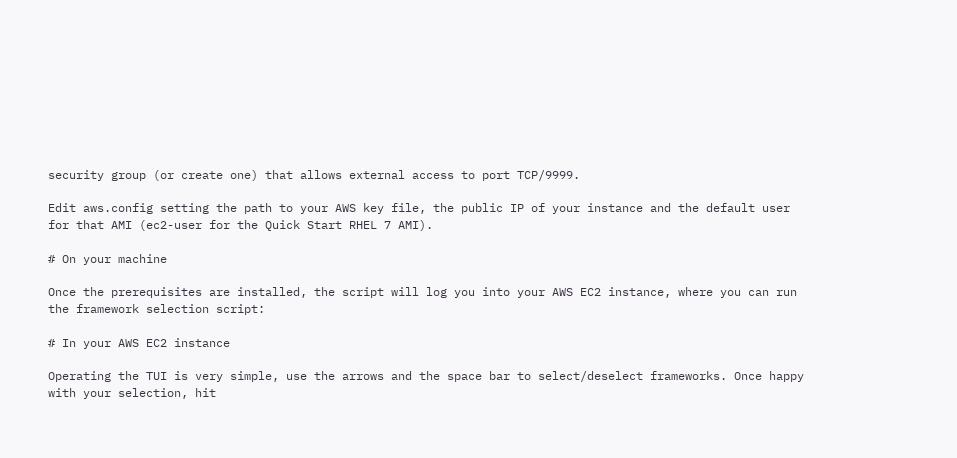security group (or create one) that allows external access to port TCP/9999.

Edit aws.config setting the path to your AWS key file, the public IP of your instance and the default user for that AMI (ec2-user for the Quick Start RHEL 7 AMI).

# On your machine

Once the prerequisites are installed, the script will log you into your AWS EC2 instance, where you can run the framework selection script:

# In your AWS EC2 instance

Operating the TUI is very simple, use the arrows and the space bar to select/deselect frameworks. Once happy with your selection, hit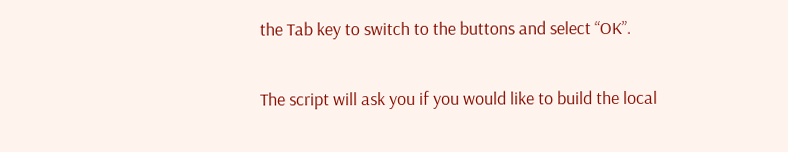the Tab key to switch to the buttons and select “OK”.


The script will ask you if you would like to build the local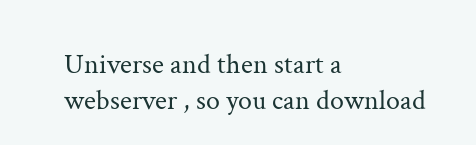Universe and then start a webserver , so you can download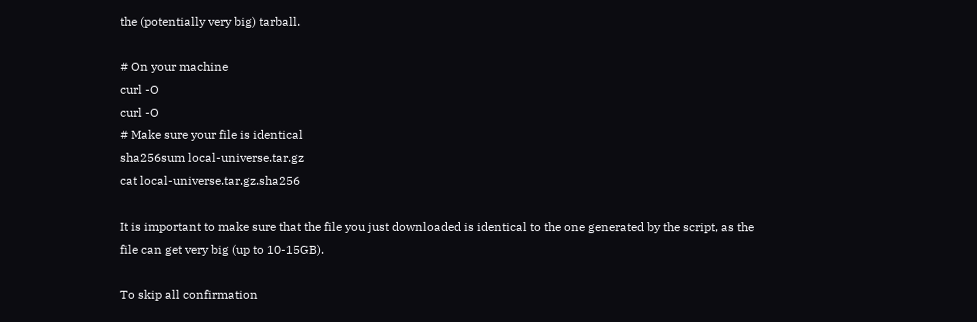the (potentially very big) tarball.

# On your machine
curl -O
curl -O
# Make sure your file is identical
sha256sum local-universe.tar.gz
cat local-universe.tar.gz.sha256

It is important to make sure that the file you just downloaded is identical to the one generated by the script, as the file can get very big (up to 10-15GB).

To skip all confirmation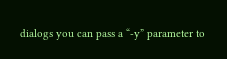dialogs you can pass a “-y” parameter to